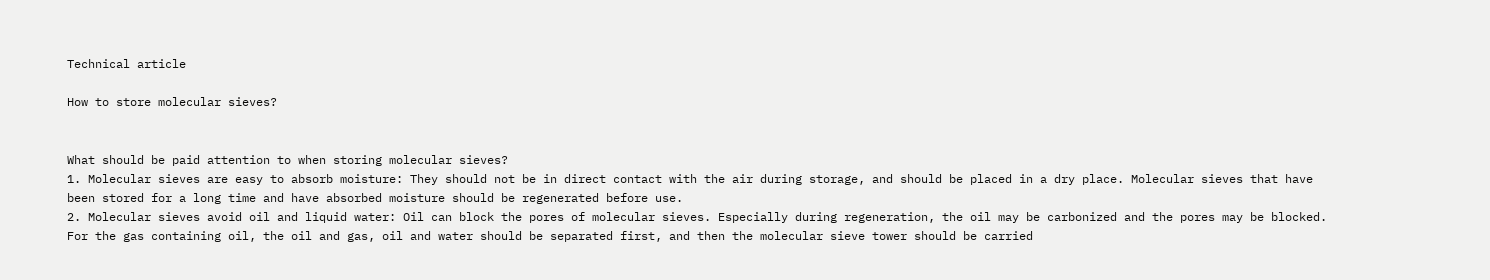Technical article

How to store molecular sieves?


What should be paid attention to when storing molecular sieves?
1. Molecular sieves are easy to absorb moisture: They should not be in direct contact with the air during storage, and should be placed in a dry place. Molecular sieves that have been stored for a long time and have absorbed moisture should be regenerated before use.
2. Molecular sieves avoid oil and liquid water: Oil can block the pores of molecular sieves. Especially during regeneration, the oil may be carbonized and the pores may be blocked. For the gas containing oil, the oil and gas, oil and water should be separated first, and then the molecular sieve tower should be carried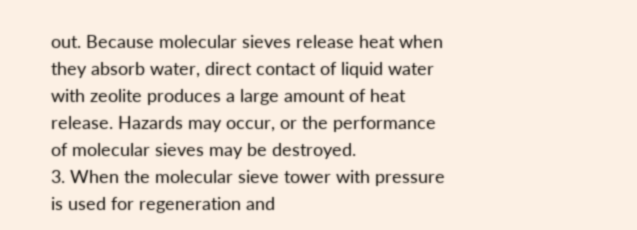out. Because molecular sieves release heat when they absorb water, direct contact of liquid water with zeolite produces a large amount of heat release. Hazards may occur, or the performance of molecular sieves may be destroyed.
3. When the molecular sieve tower with pressure is used for regeneration and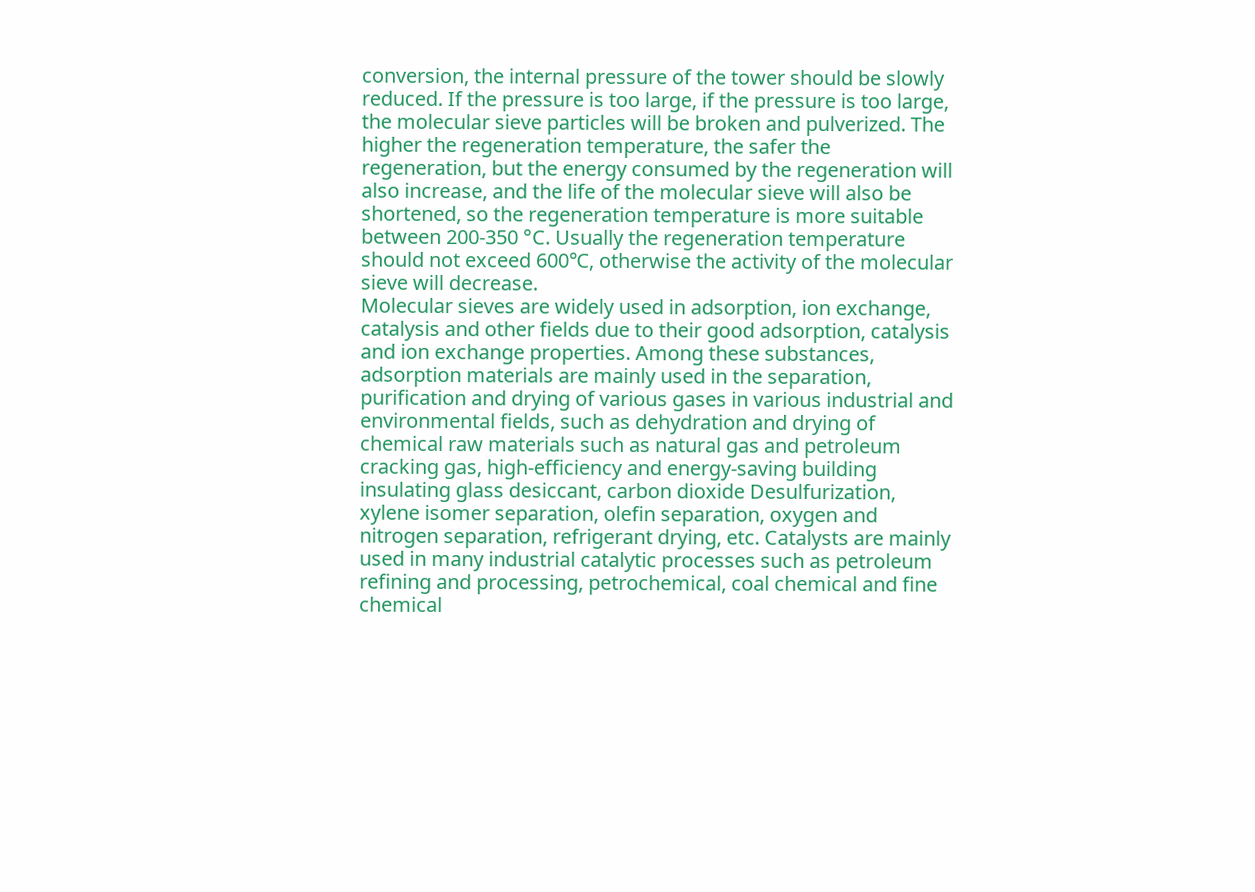conversion, the internal pressure of the tower should be slowly reduced. If the pressure is too large, if the pressure is too large, the molecular sieve particles will be broken and pulverized. The higher the regeneration temperature, the safer the regeneration, but the energy consumed by the regeneration will also increase, and the life of the molecular sieve will also be shortened, so the regeneration temperature is more suitable between 200-350 °C. Usually the regeneration temperature should not exceed 600℃, otherwise the activity of the molecular sieve will decrease.
Molecular sieves are widely used in adsorption, ion exchange, catalysis and other fields due to their good adsorption, catalysis and ion exchange properties. Among these substances, adsorption materials are mainly used in the separation, purification and drying of various gases in various industrial and environmental fields, such as dehydration and drying of chemical raw materials such as natural gas and petroleum cracking gas, high-efficiency and energy-saving building insulating glass desiccant, carbon dioxide Desulfurization, xylene isomer separation, olefin separation, oxygen and nitrogen separation, refrigerant drying, etc. Catalysts are mainly used in many industrial catalytic processes such as petroleum refining and processing, petrochemical, coal chemical and fine chemical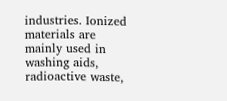industries. Ionized materials are mainly used in washing aids, radioactive waste,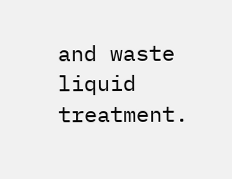and waste liquid treatment.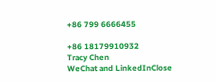+86 799 6666455

+86 18179910932
Tracy Chen
WeChat and LinkedInClose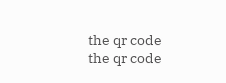the qr code
the qr code